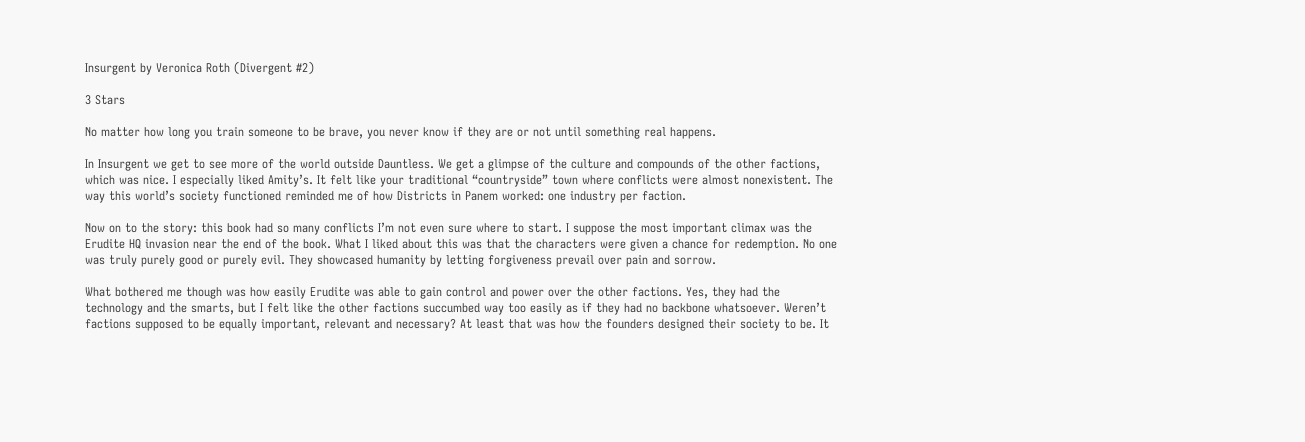Insurgent by Veronica Roth (Divergent #2)

3 Stars

No matter how long you train someone to be brave, you never know if they are or not until something real happens.

In Insurgent we get to see more of the world outside Dauntless. We get a glimpse of the culture and compounds of the other factions, which was nice. I especially liked Amity’s. It felt like your traditional “countryside” town where conflicts were almost nonexistent. The way this world’s society functioned reminded me of how Districts in Panem worked: one industry per faction.

Now on to the story: this book had so many conflicts I’m not even sure where to start. I suppose the most important climax was the Erudite HQ invasion near the end of the book. What I liked about this was that the characters were given a chance for redemption. No one was truly purely good or purely evil. They showcased humanity by letting forgiveness prevail over pain and sorrow.

What bothered me though was how easily Erudite was able to gain control and power over the other factions. Yes, they had the technology and the smarts, but I felt like the other factions succumbed way too easily as if they had no backbone whatsoever. Weren’t factions supposed to be equally important, relevant and necessary? At least that was how the founders designed their society to be. It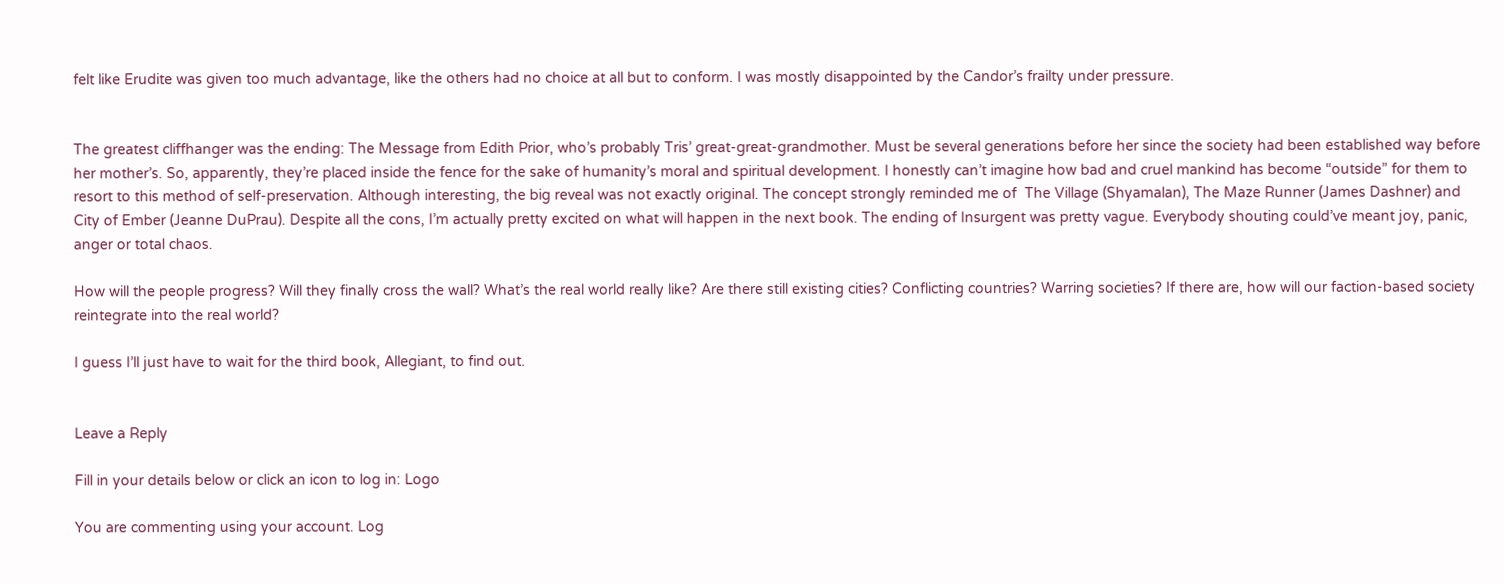felt like Erudite was given too much advantage, like the others had no choice at all but to conform. I was mostly disappointed by the Candor’s frailty under pressure.


The greatest cliffhanger was the ending: The Message from Edith Prior, who’s probably Tris’ great-great-grandmother. Must be several generations before her since the society had been established way before her mother’s. So, apparently, they’re placed inside the fence for the sake of humanity’s moral and spiritual development. I honestly can’t imagine how bad and cruel mankind has become “outside” for them to resort to this method of self-preservation. Although interesting, the big reveal was not exactly original. The concept strongly reminded me of  The Village (Shyamalan), The Maze Runner (James Dashner) and City of Ember (Jeanne DuPrau). Despite all the cons, I’m actually pretty excited on what will happen in the next book. The ending of Insurgent was pretty vague. Everybody shouting could’ve meant joy, panic, anger or total chaos.

How will the people progress? Will they finally cross the wall? What’s the real world really like? Are there still existing cities? Conflicting countries? Warring societies? If there are, how will our faction-based society reintegrate into the real world?

I guess I’ll just have to wait for the third book, Allegiant, to find out.


Leave a Reply

Fill in your details below or click an icon to log in: Logo

You are commenting using your account. Log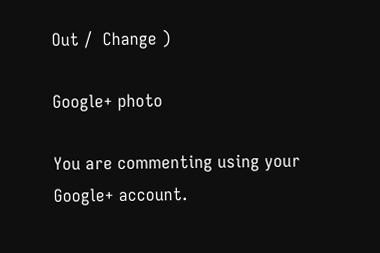Out /  Change )

Google+ photo

You are commenting using your Google+ account.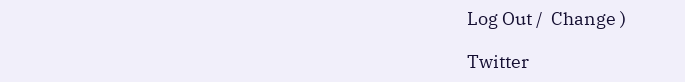Log Out /  Change )

Twitter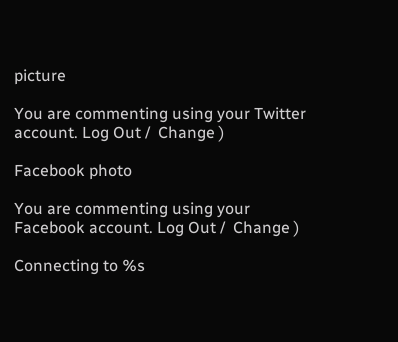picture

You are commenting using your Twitter account. Log Out /  Change )

Facebook photo

You are commenting using your Facebook account. Log Out /  Change )

Connecting to %s